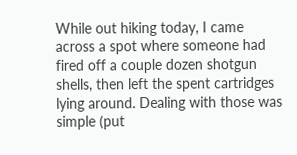While out hiking today, I came across a spot where someone had fired off a couple dozen shotgun shells, then left the spent cartridges lying around. Dealing with those was simple (put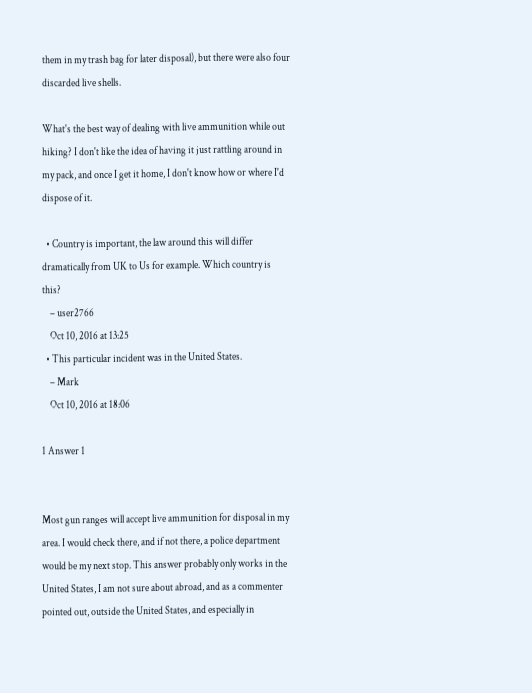them in my trash bag for later disposal), but there were also four discarded live shells.

What's the best way of dealing with live ammunition while out hiking? I don't like the idea of having it just rattling around in my pack, and once I get it home, I don't know how or where I'd dispose of it.

  • Country is important, the law around this will differ dramatically from UK to Us for example. Which country is this?
    – user2766
    Oct 10, 2016 at 13:25
  • This particular incident was in the United States.
    – Mark
    Oct 10, 2016 at 18:06

1 Answer 1


Most gun ranges will accept live ammunition for disposal in my area. I would check there, and if not there, a police department would be my next stop. This answer probably only works in the United States, I am not sure about abroad, and as a commenter pointed out, outside the United States, and especially in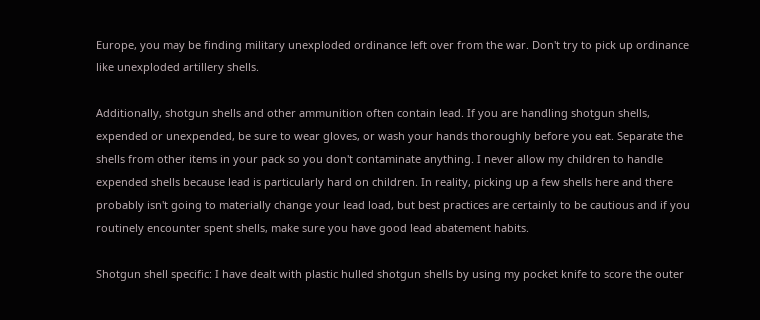Europe, you may be finding military unexploded ordinance left over from the war. Don't try to pick up ordinance like unexploded artillery shells.

Additionally, shotgun shells and other ammunition often contain lead. If you are handling shotgun shells, expended or unexpended, be sure to wear gloves, or wash your hands thoroughly before you eat. Separate the shells from other items in your pack so you don't contaminate anything. I never allow my children to handle expended shells because lead is particularly hard on children. In reality, picking up a few shells here and there probably isn't going to materially change your lead load, but best practices are certainly to be cautious and if you routinely encounter spent shells, make sure you have good lead abatement habits.

Shotgun shell specific: I have dealt with plastic hulled shotgun shells by using my pocket knife to score the outer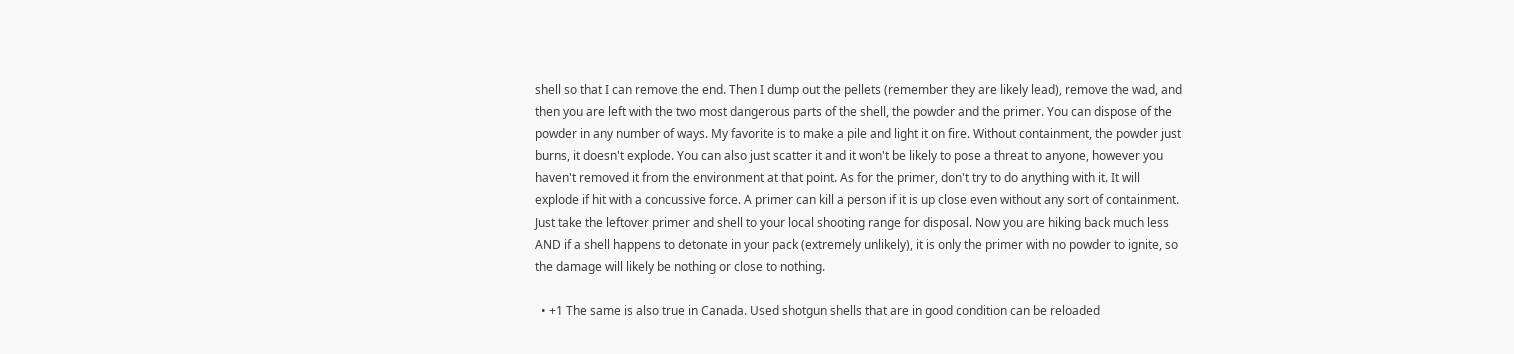shell so that I can remove the end. Then I dump out the pellets (remember they are likely lead), remove the wad, and then you are left with the two most dangerous parts of the shell, the powder and the primer. You can dispose of the powder in any number of ways. My favorite is to make a pile and light it on fire. Without containment, the powder just burns, it doesn't explode. You can also just scatter it and it won't be likely to pose a threat to anyone, however you haven't removed it from the environment at that point. As for the primer, don't try to do anything with it. It will explode if hit with a concussive force. A primer can kill a person if it is up close even without any sort of containment. Just take the leftover primer and shell to your local shooting range for disposal. Now you are hiking back much less AND if a shell happens to detonate in your pack (extremely unlikely), it is only the primer with no powder to ignite, so the damage will likely be nothing or close to nothing.

  • +1 The same is also true in Canada. Used shotgun shells that are in good condition can be reloaded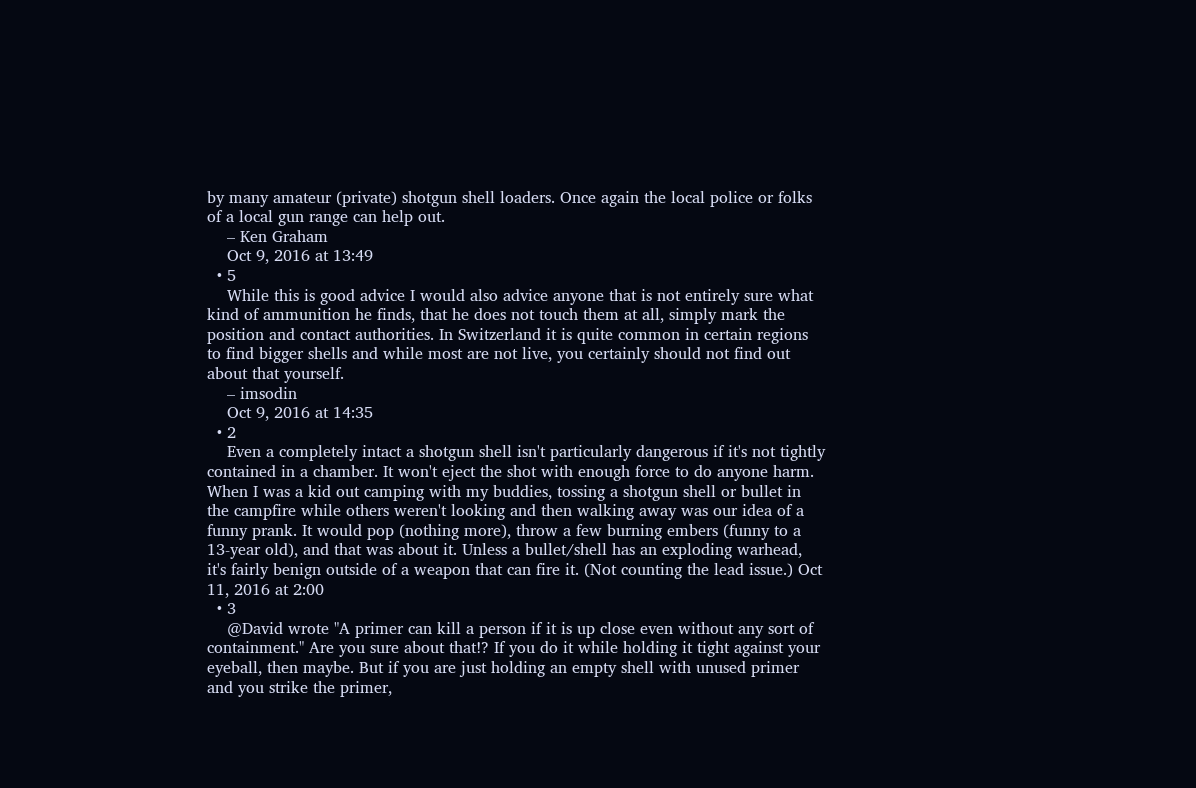by many amateur (private) shotgun shell loaders. Once again the local police or folks of a local gun range can help out.
    – Ken Graham
    Oct 9, 2016 at 13:49
  • 5
    While this is good advice I would also advice anyone that is not entirely sure what kind of ammunition he finds, that he does not touch them at all, simply mark the position and contact authorities. In Switzerland it is quite common in certain regions to find bigger shells and while most are not live, you certainly should not find out about that yourself.
    – imsodin
    Oct 9, 2016 at 14:35
  • 2
    Even a completely intact a shotgun shell isn't particularly dangerous if it's not tightly contained in a chamber. It won't eject the shot with enough force to do anyone harm. When I was a kid out camping with my buddies, tossing a shotgun shell or bullet in the campfire while others weren't looking and then walking away was our idea of a funny prank. It would pop (nothing more), throw a few burning embers (funny to a 13-year old), and that was about it. Unless a bullet/shell has an exploding warhead, it's fairly benign outside of a weapon that can fire it. (Not counting the lead issue.) Oct 11, 2016 at 2:00
  • 3
    @David wrote "A primer can kill a person if it is up close even without any sort of containment." Are you sure about that!? If you do it while holding it tight against your eyeball, then maybe. But if you are just holding an empty shell with unused primer and you strike the primer,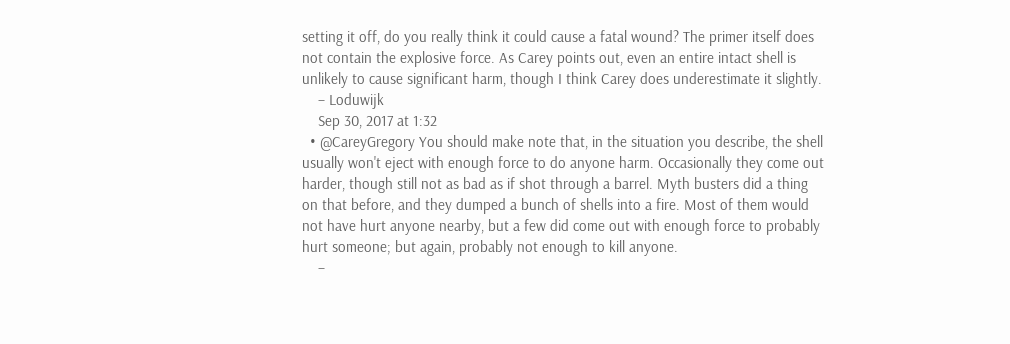setting it off, do you really think it could cause a fatal wound? The primer itself does not contain the explosive force. As Carey points out, even an entire intact shell is unlikely to cause significant harm, though I think Carey does underestimate it slightly.
    – Loduwijk
    Sep 30, 2017 at 1:32
  • @CareyGregory You should make note that, in the situation you describe, the shell usually won't eject with enough force to do anyone harm. Occasionally they come out harder, though still not as bad as if shot through a barrel. Myth busters did a thing on that before, and they dumped a bunch of shells into a fire. Most of them would not have hurt anyone nearby, but a few did come out with enough force to probably hurt someone; but again, probably not enough to kill anyone.
    –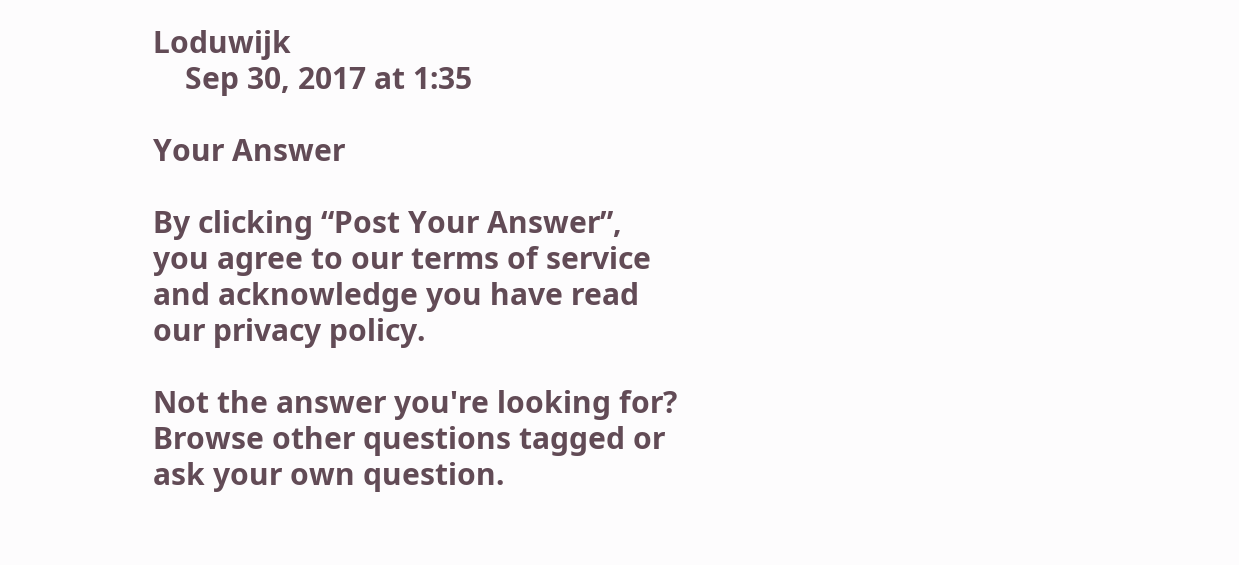Loduwijk
    Sep 30, 2017 at 1:35

Your Answer

By clicking “Post Your Answer”, you agree to our terms of service and acknowledge you have read our privacy policy.

Not the answer you're looking for? Browse other questions tagged or ask your own question.